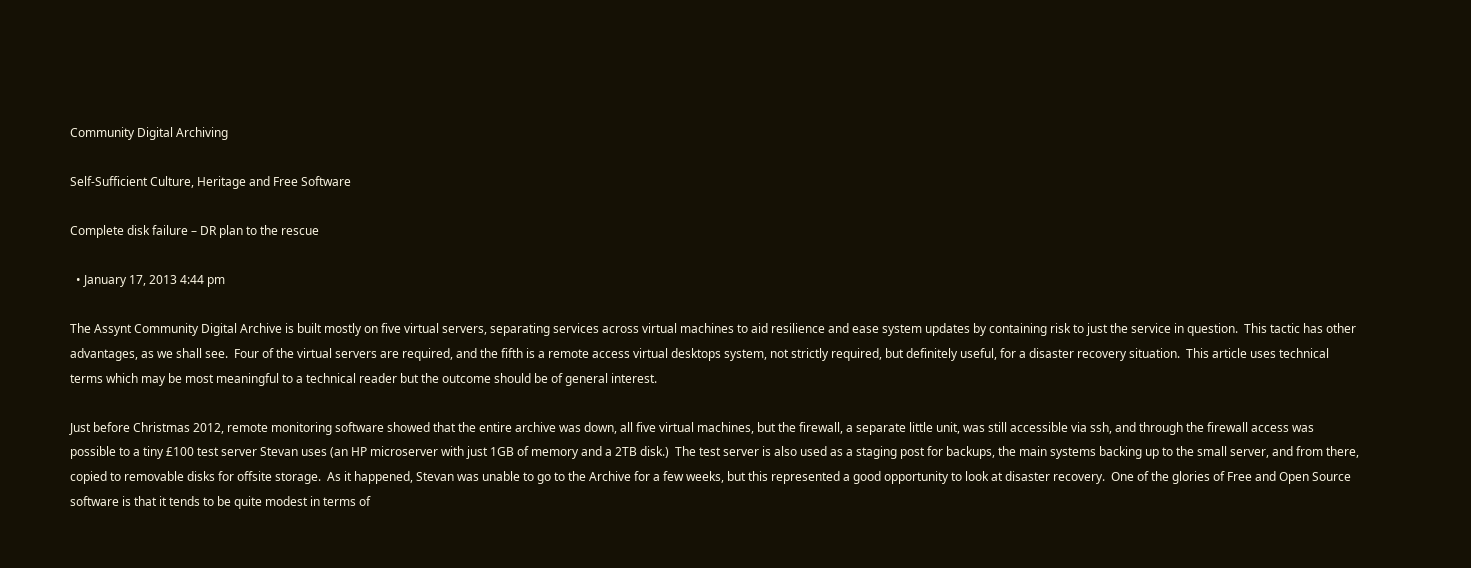Community Digital Archiving

Self-Sufficient Culture, Heritage and Free Software

Complete disk failure – DR plan to the rescue

  • January 17, 2013 4:44 pm

The Assynt Community Digital Archive is built mostly on five virtual servers, separating services across virtual machines to aid resilience and ease system updates by containing risk to just the service in question.  This tactic has other advantages, as we shall see.  Four of the virtual servers are required, and the fifth is a remote access virtual desktops system, not strictly required, but definitely useful, for a disaster recovery situation.  This article uses technical terms which may be most meaningful to a technical reader but the outcome should be of general interest.

Just before Christmas 2012, remote monitoring software showed that the entire archive was down, all five virtual machines, but the firewall, a separate little unit, was still accessible via ssh, and through the firewall access was possible to a tiny £100 test server Stevan uses (an HP microserver with just 1GB of memory and a 2TB disk.)  The test server is also used as a staging post for backups, the main systems backing up to the small server, and from there, copied to removable disks for offsite storage.  As it happened, Stevan was unable to go to the Archive for a few weeks, but this represented a good opportunity to look at disaster recovery.  One of the glories of Free and Open Source software is that it tends to be quite modest in terms of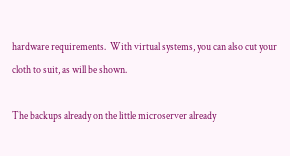hardware requirements.  With virtual systems, you can also cut your cloth to suit, as will be shown.

The backups already on the little microserver already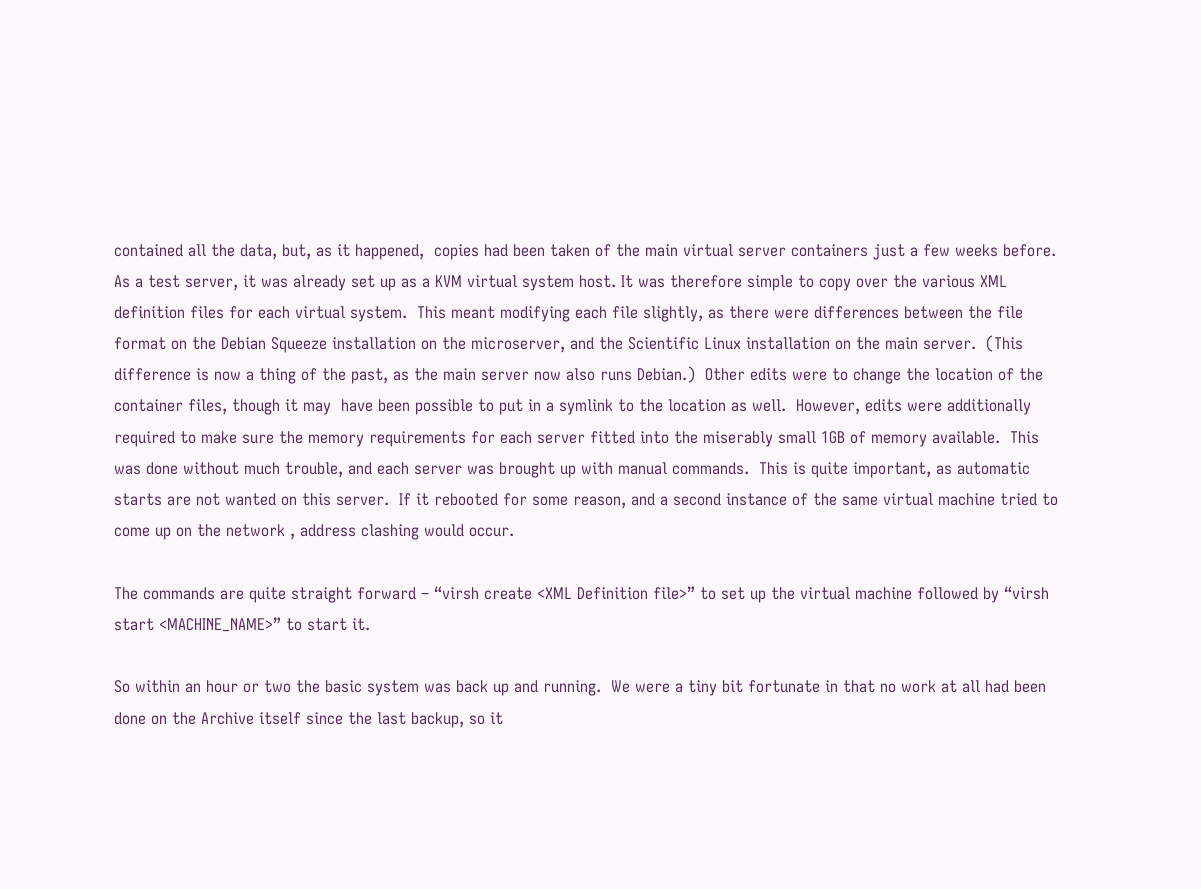contained all the data, but, as it happened,  copies had been taken of the main virtual server containers just a few weeks before.  As a test server, it was already set up as a KVM virtual system host. It was therefore simple to copy over the various XML definition files for each virtual system.  This meant modifying each file slightly, as there were differences between the file format on the Debian Squeeze installation on the microserver, and the Scientific Linux installation on the main server.  (This difference is now a thing of the past, as the main server now also runs Debian.)  Other edits were to change the location of the container files, though it may  have been possible to put in a symlink to the location as well.  However, edits were additionally required to make sure the memory requirements for each server fitted into the miserably small 1GB of memory available.  This was done without much trouble, and each server was brought up with manual commands.  This is quite important, as automatic starts are not wanted on this server.  If it rebooted for some reason, and a second instance of the same virtual machine tried to come up on the network , address clashing would occur.

The commands are quite straight forward – “virsh create <XML Definition file>” to set up the virtual machine followed by “virsh start <MACHINE_NAME>” to start it.

So within an hour or two the basic system was back up and running.  We were a tiny bit fortunate in that no work at all had been done on the Archive itself since the last backup, so it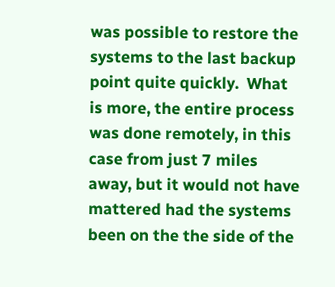was possible to restore the systems to the last backup point quite quickly.  What is more, the entire process was done remotely, in this case from just 7 miles away, but it would not have mattered had the systems been on the the side of the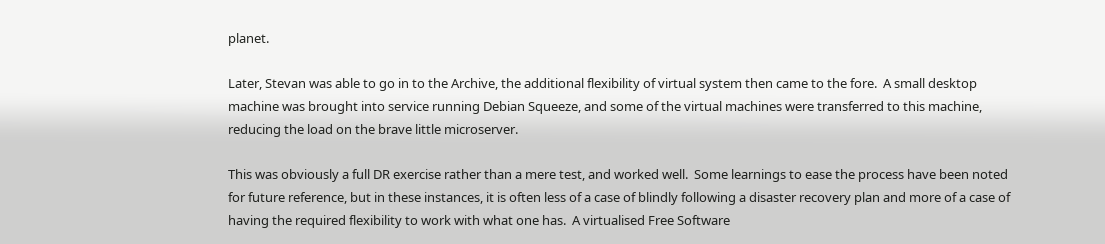planet.

Later, Stevan was able to go in to the Archive, the additional flexibility of virtual system then came to the fore.  A small desktop machine was brought into service running Debian Squeeze, and some of the virtual machines were transferred to this machine, reducing the load on the brave little microserver.

This was obviously a full DR exercise rather than a mere test, and worked well.  Some learnings to ease the process have been noted for future reference, but in these instances, it is often less of a case of blindly following a disaster recovery plan and more of a case of having the required flexibility to work with what one has.  A virtualised Free Software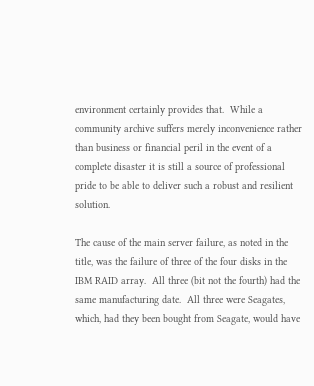environment certainly provides that.  While a community archive suffers merely inconvenience rather than business or financial peril in the event of a complete disaster it is still a source of professional pride to be able to deliver such a robust and resilient solution.

The cause of the main server failure, as noted in the title, was the failure of three of the four disks in the IBM RAID array.  All three (bit not the fourth) had the same manufacturing date.  All three were Seagates, which, had they been bought from Seagate, would have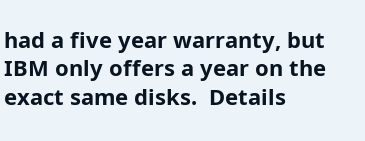had a five year warranty, but IBM only offers a year on the exact same disks.  Details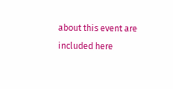about this event are included here